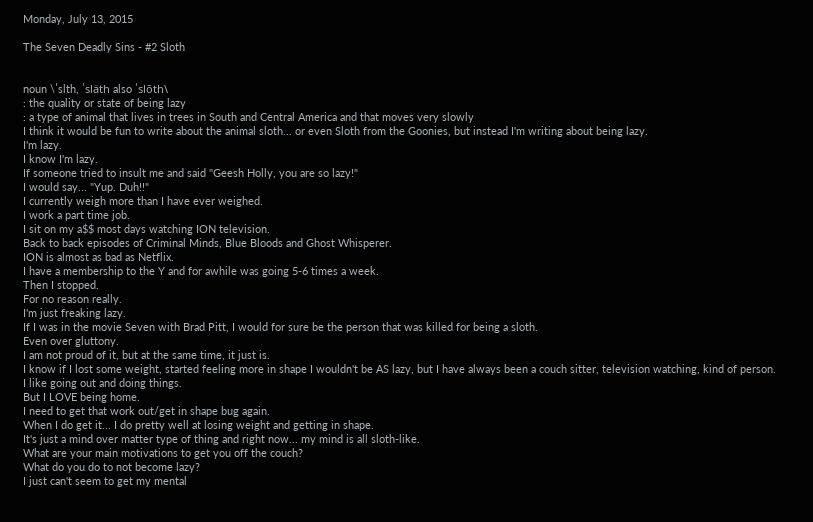Monday, July 13, 2015

The Seven Deadly Sins - #2 Sloth


noun \ˈslth, ˈsläth also ˈslōth\
: the quality or state of being lazy
: a type of animal that lives in trees in South and Central America and that moves very slowly
I think it would be fun to write about the animal sloth... or even Sloth from the Goonies, but instead I'm writing about being lazy.
I'm lazy.
I know I'm lazy.
If someone tried to insult me and said "Geesh Holly, you are so lazy!"
I would say... "Yup. Duh!!"
I currently weigh more than I have ever weighed.
I work a part time job.
I sit on my a$$ most days watching ION television.
Back to back episodes of Criminal Minds, Blue Bloods and Ghost Whisperer.
ION is almost as bad as Netflix.
I have a membership to the Y and for awhile was going 5-6 times a week.
Then I stopped.
For no reason really.
I'm just freaking lazy.
If I was in the movie Seven with Brad Pitt, I would for sure be the person that was killed for being a sloth.
Even over gluttony.
I am not proud of it, but at the same time, it just is.
I know if I lost some weight, started feeling more in shape I wouldn't be AS lazy, but I have always been a couch sitter, television watching, kind of person.
I like going out and doing things.
But I LOVE being home.
I need to get that work out/get in shape bug again.
When I do get it... I do pretty well at losing weight and getting in shape.
It's just a mind over matter type of thing and right now... my mind is all sloth-like.
What are your main motivations to get you off the couch?
What do you do to not become lazy?
I just can't seem to get my mental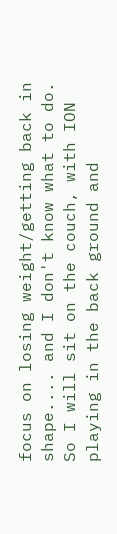focus on losing weight/getting back in shape.... and I don't know what to do.
So I will sit on the couch, with ION playing in the back ground and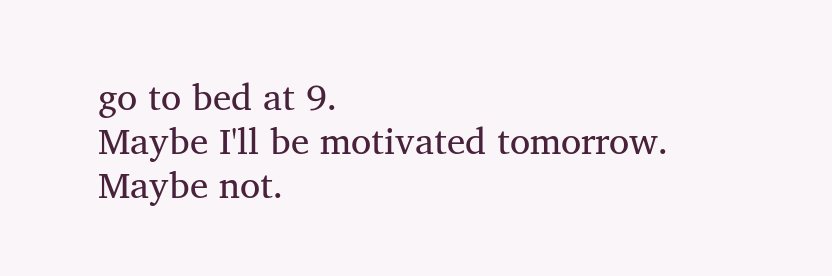go to bed at 9.
Maybe I'll be motivated tomorrow.
Maybe not.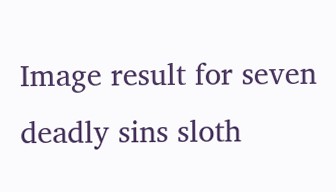Image result for seven deadly sins sloth